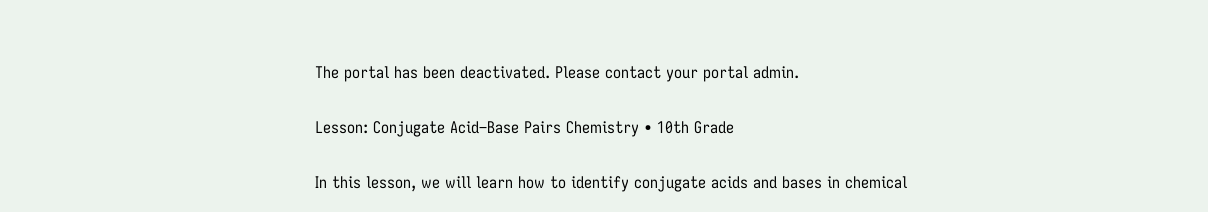The portal has been deactivated. Please contact your portal admin.

Lesson: Conjugate Acid–Base Pairs Chemistry • 10th Grade

In this lesson, we will learn how to identify conjugate acids and bases in chemical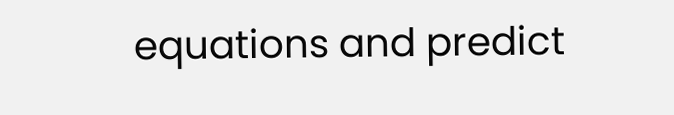equations and predict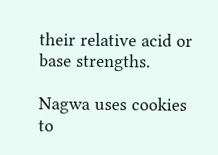their relative acid or base strengths.

Nagwa uses cookies to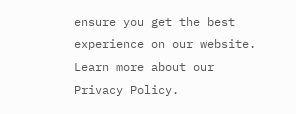ensure you get the best experience on our website. Learn more about our Privacy Policy.